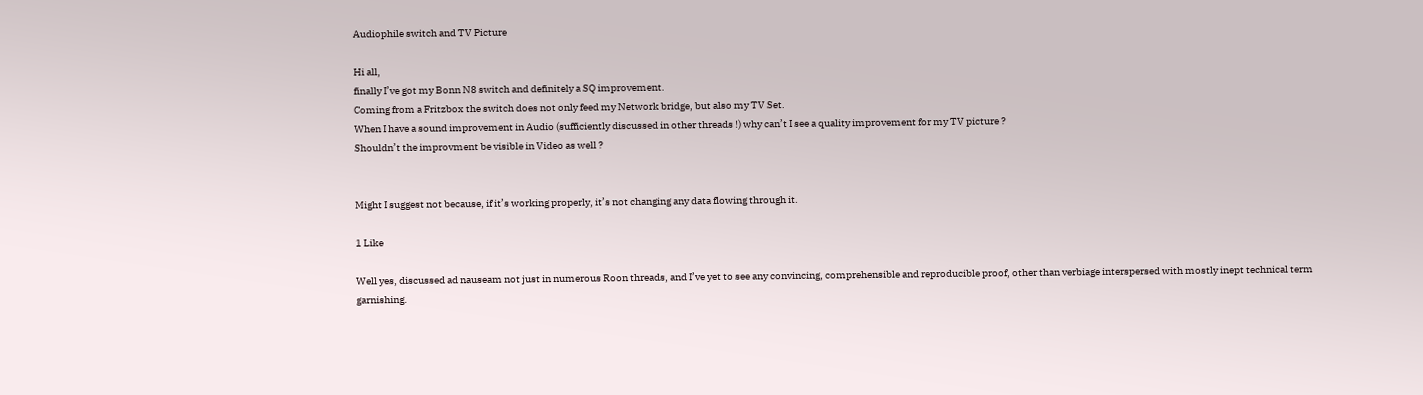Audiophile switch and TV Picture

Hi all,
finally I’ve got my Bonn N8 switch and definitely a SQ improvement.
Coming from a Fritzbox the switch does not only feed my Network bridge, but also my TV Set.
When I have a sound improvement in Audio (sufficiently discussed in other threads !) why can’t I see a quality improvement for my TV picture ?
Shouldn’t the improvment be visible in Video as well ?


Might I suggest not because, if it’s working properly, it’s not changing any data flowing through it.

1 Like

Well yes, discussed ad nauseam not just in numerous Roon threads, and I’ve yet to see any convincing, comprehensible and reproducible proof, other than verbiage interspersed with mostly inept technical term garnishing.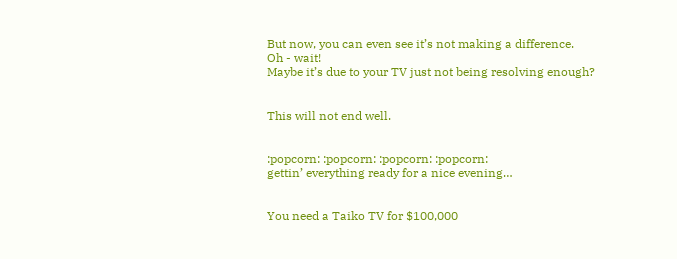But now, you can even see it’s not making a difference.
Oh - wait!
Maybe it’s due to your TV just not being resolving enough?


This will not end well.


:popcorn: :popcorn: :popcorn: :popcorn:
gettin’ everything ready for a nice evening…


You need a Taiko TV for $100,000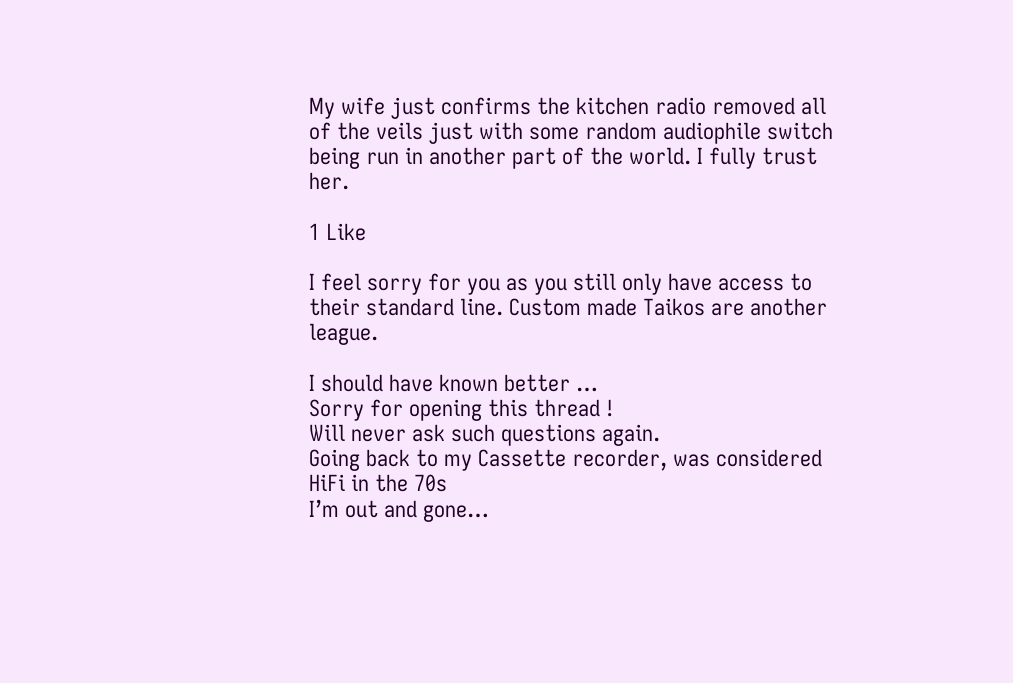My wife just confirms the kitchen radio removed all of the veils just with some random audiophile switch being run in another part of the world. I fully trust her.

1 Like

I feel sorry for you as you still only have access to their standard line. Custom made Taikos are another league.

I should have known better …
Sorry for opening this thread !
Will never ask such questions again.
Going back to my Cassette recorder, was considered HiFi in the 70s
I’m out and gone…